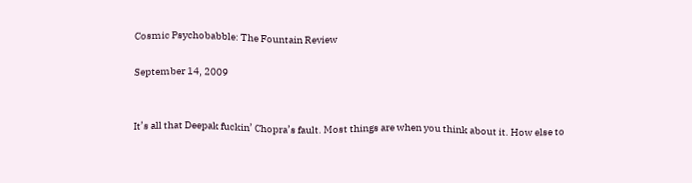Cosmic Psychobabble: The Fountain Review

September 14, 2009


It’s all that Deepak fuckin’ Chopra’s fault. Most things are when you think about it. How else to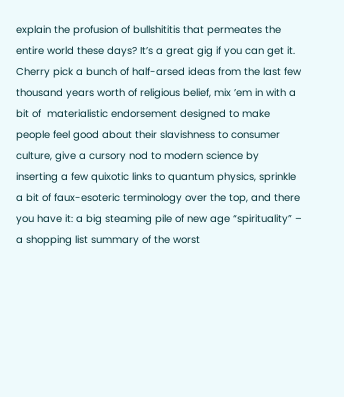explain the profusion of bullshititis that permeates the entire world these days? It’s a great gig if you can get it. Cherry pick a bunch of half-arsed ideas from the last few thousand years worth of religious belief, mix ’em in with a bit of  materialistic endorsement designed to make people feel good about their slavishness to consumer culture, give a cursory nod to modern science by inserting a few quixotic links to quantum physics, sprinkle a bit of faux-esoteric terminology over the top, and there you have it: a big steaming pile of new age “spirituality” – a shopping list summary of the worst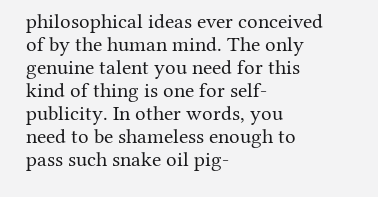philosophical ideas ever conceived of by the human mind. The only genuine talent you need for this kind of thing is one for self-publicity. In other words, you need to be shameless enough to pass such snake oil pig-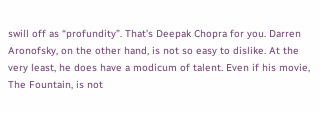swill off as “profundity”. That’s Deepak Chopra for you. Darren Aronofsky, on the other hand, is not so easy to dislike. At the very least, he does have a modicum of talent. Even if his movie, The Fountain, is not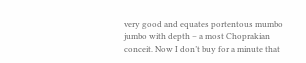very good and equates portentous mumbo jumbo with depth – a most Choprakian conceit. Now I don’t buy for a minute that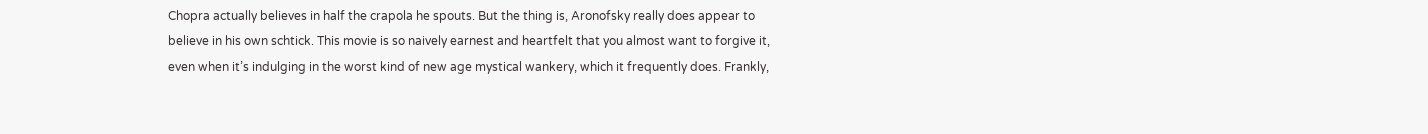Chopra actually believes in half the crapola he spouts. But the thing is, Aronofsky really does appear to believe in his own schtick. This movie is so naively earnest and heartfelt that you almost want to forgive it, even when it’s indulging in the worst kind of new age mystical wankery, which it frequently does. Frankly,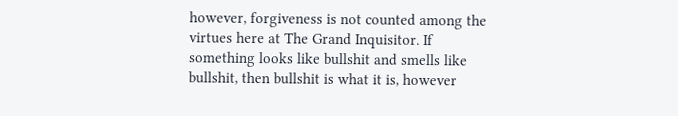however, forgiveness is not counted among the virtues here at The Grand Inquisitor. If something looks like bullshit and smells like bullshit, then bullshit is what it is, however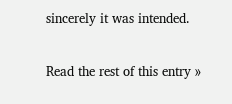sincerely it was intended.

Read the rest of this entry »